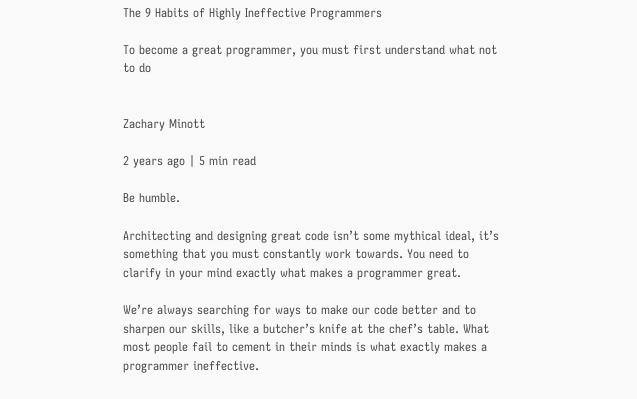The 9 Habits of Highly Ineffective Programmers

To become a great programmer, you must first understand what not to do


Zachary Minott

2 years ago | 5 min read

Be humble.

Architecting and designing great code isn’t some mythical ideal, it’s something that you must constantly work towards. You need to clarify in your mind exactly what makes a programmer great.

We’re always searching for ways to make our code better and to sharpen our skills, like a butcher’s knife at the chef’s table. What most people fail to cement in their minds is what exactly makes a programmer ineffective.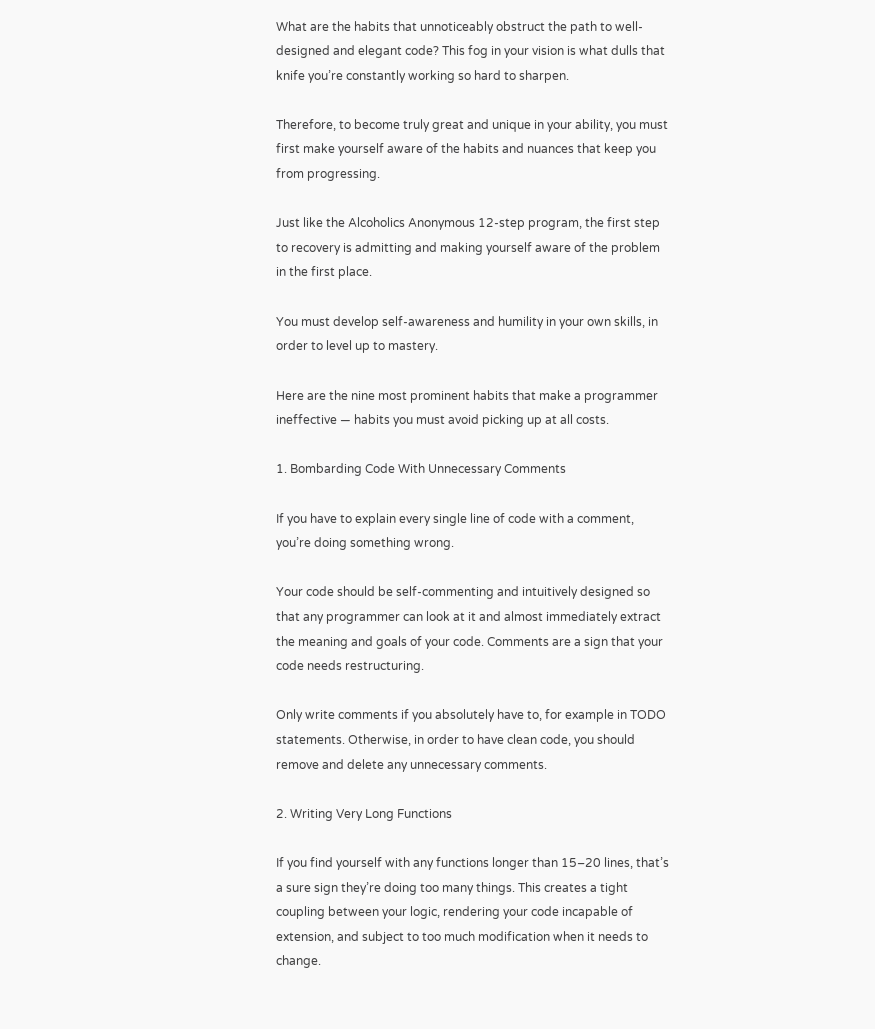What are the habits that unnoticeably obstruct the path to well-designed and elegant code? This fog in your vision is what dulls that knife you’re constantly working so hard to sharpen.

Therefore, to become truly great and unique in your ability, you must first make yourself aware of the habits and nuances that keep you from progressing.

Just like the Alcoholics Anonymous 12-step program, the first step to recovery is admitting and making yourself aware of the problem in the first place.

You must develop self-awareness and humility in your own skills, in order to level up to mastery.

Here are the nine most prominent habits that make a programmer ineffective — habits you must avoid picking up at all costs.

1. Bombarding Code With Unnecessary Comments

If you have to explain every single line of code with a comment, you’re doing something wrong.

Your code should be self-commenting and intuitively designed so that any programmer can look at it and almost immediately extract the meaning and goals of your code. Comments are a sign that your code needs restructuring.

Only write comments if you absolutely have to, for example in TODO statements. Otherwise, in order to have clean code, you should remove and delete any unnecessary comments.

2. Writing Very Long Functions

If you find yourself with any functions longer than 15–20 lines, that’s a sure sign they’re doing too many things. This creates a tight coupling between your logic, rendering your code incapable of extension, and subject to too much modification when it needs to change.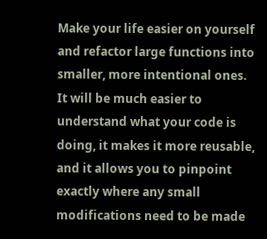Make your life easier on yourself and refactor large functions into smaller, more intentional ones. It will be much easier to understand what your code is doing, it makes it more reusable, and it allows you to pinpoint exactly where any small modifications need to be made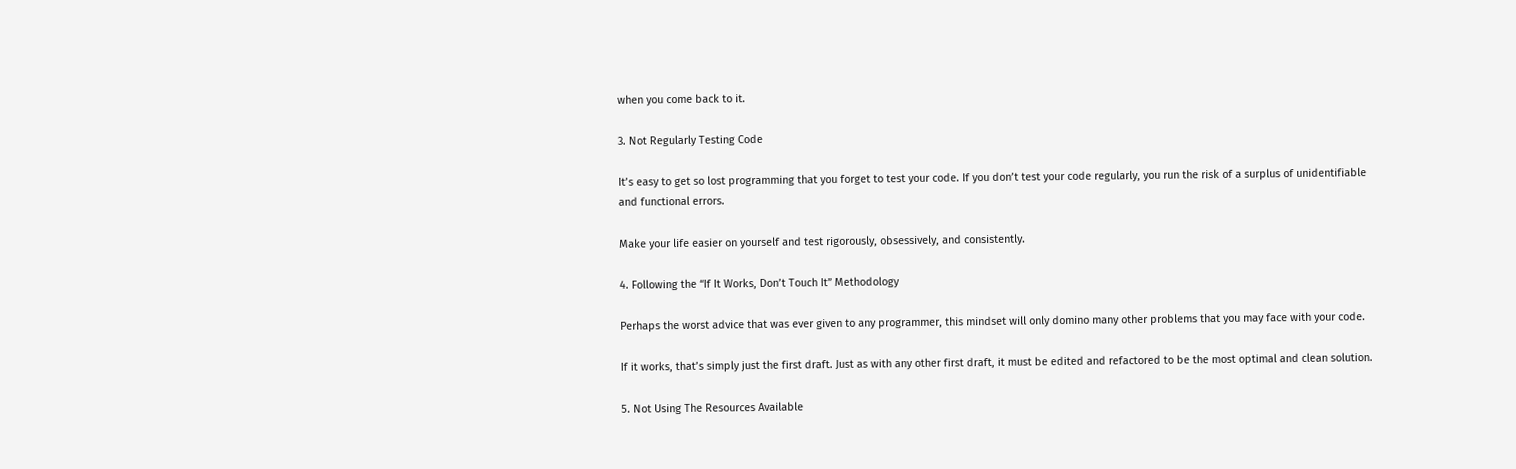when you come back to it.

3. Not Regularly Testing Code

It’s easy to get so lost programming that you forget to test your code. If you don’t test your code regularly, you run the risk of a surplus of unidentifiable and functional errors.

Make your life easier on yourself and test rigorously, obsessively, and consistently.

4. Following the “If It Works, Don’t Touch It” Methodology

Perhaps the worst advice that was ever given to any programmer, this mindset will only domino many other problems that you may face with your code.

If it works, that’s simply just the first draft. Just as with any other first draft, it must be edited and refactored to be the most optimal and clean solution.

5. Not Using The Resources Available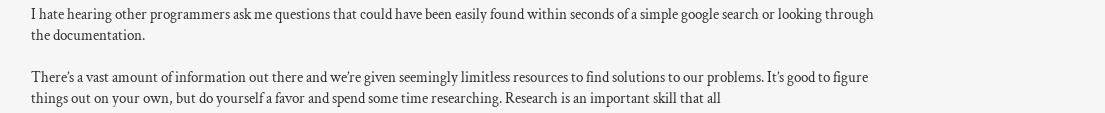I hate hearing other programmers ask me questions that could have been easily found within seconds of a simple google search or looking through the documentation.

There’s a vast amount of information out there and we’re given seemingly limitless resources to find solutions to our problems. It’s good to figure things out on your own, but do yourself a favor and spend some time researching. Research is an important skill that all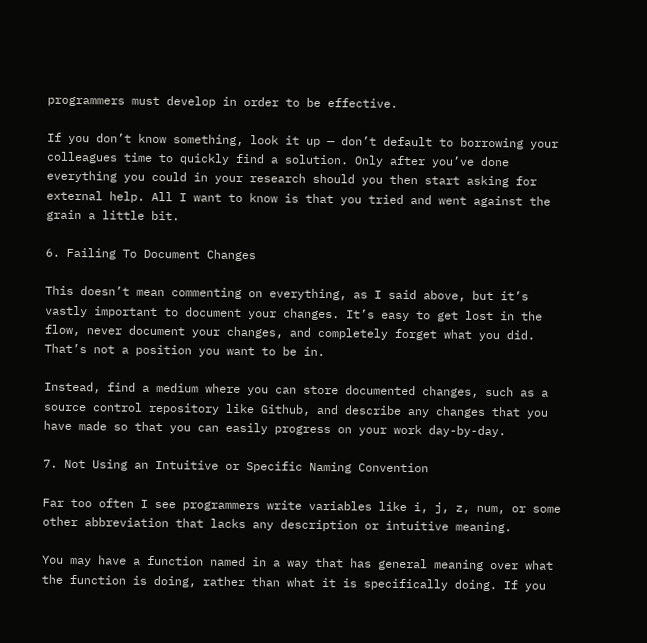programmers must develop in order to be effective.

If you don’t know something, look it up — don’t default to borrowing your colleagues time to quickly find a solution. Only after you’ve done everything you could in your research should you then start asking for external help. All I want to know is that you tried and went against the grain a little bit.

6. Failing To Document Changes

This doesn’t mean commenting on everything, as I said above, but it’s vastly important to document your changes. It’s easy to get lost in the flow, never document your changes, and completely forget what you did. That’s not a position you want to be in.

Instead, find a medium where you can store documented changes, such as a source control repository like Github, and describe any changes that you have made so that you can easily progress on your work day-by-day.

7. Not Using an Intuitive or Specific Naming Convention

Far too often I see programmers write variables like i, j, z, num, or some other abbreviation that lacks any description or intuitive meaning.

You may have a function named in a way that has general meaning over what the function is doing, rather than what it is specifically doing. If you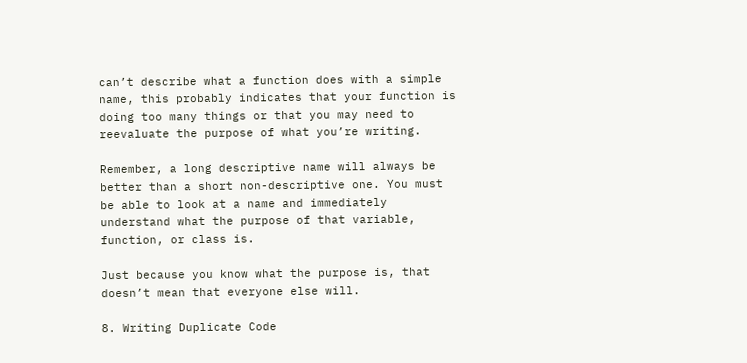can’t describe what a function does with a simple name, this probably indicates that your function is doing too many things or that you may need to reevaluate the purpose of what you’re writing.

Remember, a long descriptive name will always be better than a short non-descriptive one. You must be able to look at a name and immediately understand what the purpose of that variable, function, or class is.

Just because you know what the purpose is, that doesn’t mean that everyone else will.

8. Writing Duplicate Code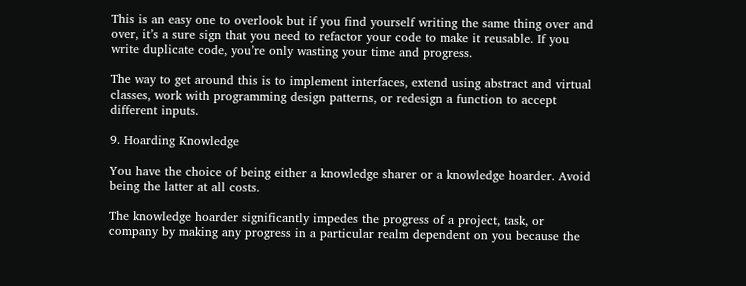This is an easy one to overlook but if you find yourself writing the same thing over and over, it’s a sure sign that you need to refactor your code to make it reusable. If you write duplicate code, you’re only wasting your time and progress.

The way to get around this is to implement interfaces, extend using abstract and virtual classes, work with programming design patterns, or redesign a function to accept different inputs.

9. Hoarding Knowledge

You have the choice of being either a knowledge sharer or a knowledge hoarder. Avoid being the latter at all costs.

The knowledge hoarder significantly impedes the progress of a project, task, or company by making any progress in a particular realm dependent on you because the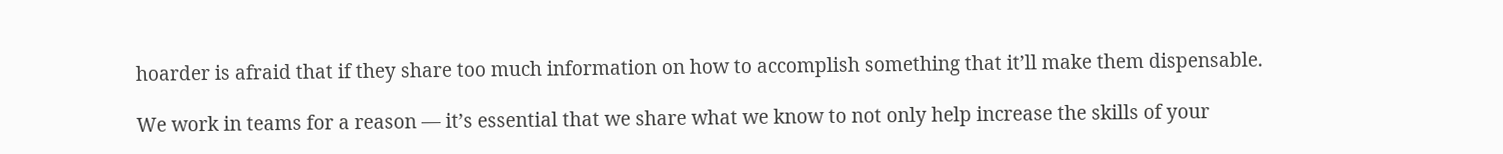hoarder is afraid that if they share too much information on how to accomplish something that it’ll make them dispensable.

We work in teams for a reason — it’s essential that we share what we know to not only help increase the skills of your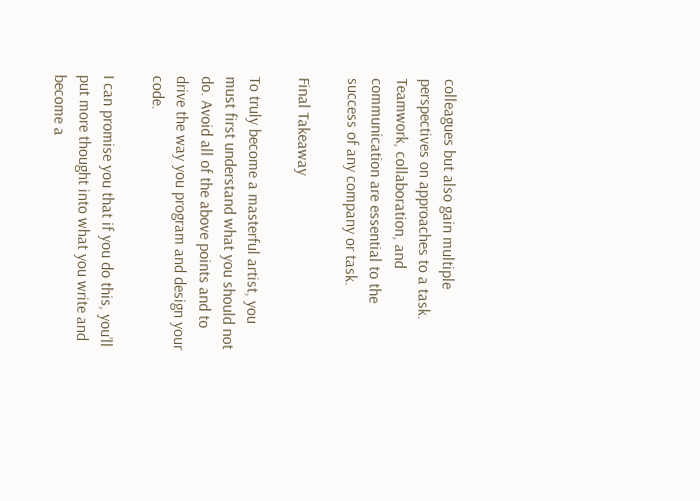colleagues but also gain multiple perspectives on approaches to a task. Teamwork, collaboration, and communication are essential to the success of any company or task.

Final Takeaway

To truly become a masterful artist, you must first understand what you should not do. Avoid all of the above points and to drive the way you program and design your code.

I can promise you that if you do this, you’ll put more thought into what you write and become a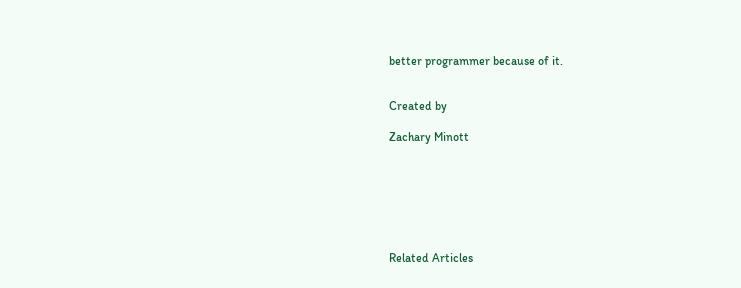better programmer because of it.


Created by

Zachary Minott







Related Articles